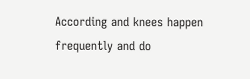According and knees happen frequently and do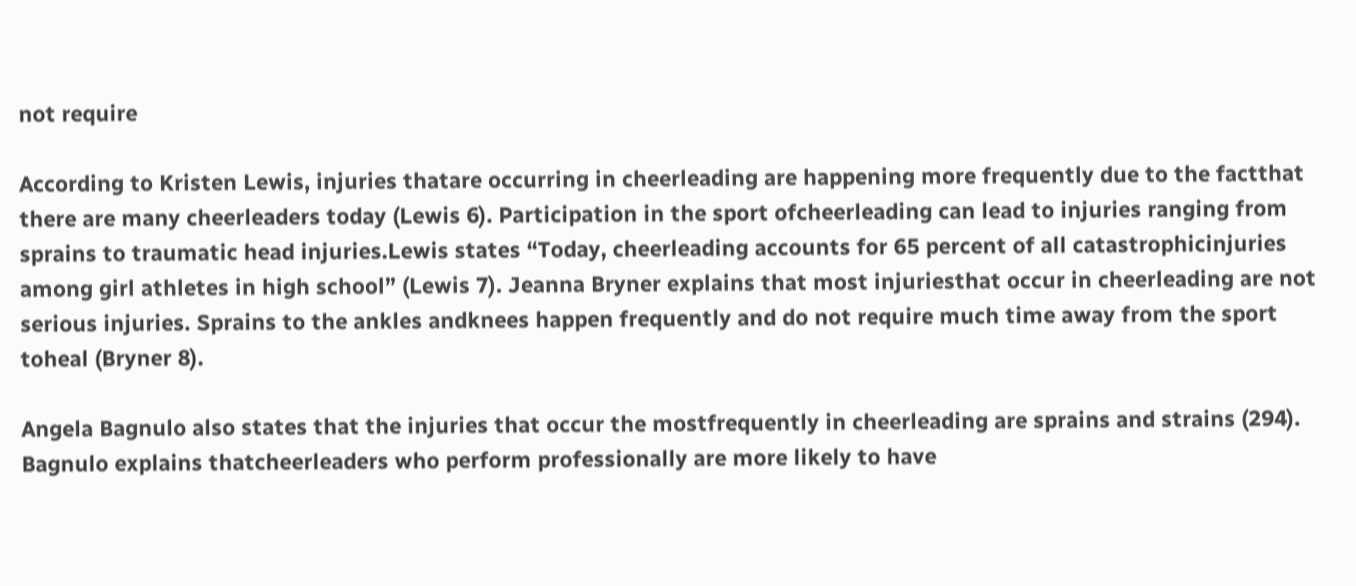not require

According to Kristen Lewis, injuries thatare occurring in cheerleading are happening more frequently due to the factthat there are many cheerleaders today (Lewis 6). Participation in the sport ofcheerleading can lead to injuries ranging from sprains to traumatic head injuries.Lewis states “Today, cheerleading accounts for 65 percent of all catastrophicinjuries among girl athletes in high school” (Lewis 7). Jeanna Bryner explains that most injuriesthat occur in cheerleading are not serious injuries. Sprains to the ankles andknees happen frequently and do not require much time away from the sport toheal (Bryner 8).

Angela Bagnulo also states that the injuries that occur the mostfrequently in cheerleading are sprains and strains (294). Bagnulo explains thatcheerleaders who perform professionally are more likely to have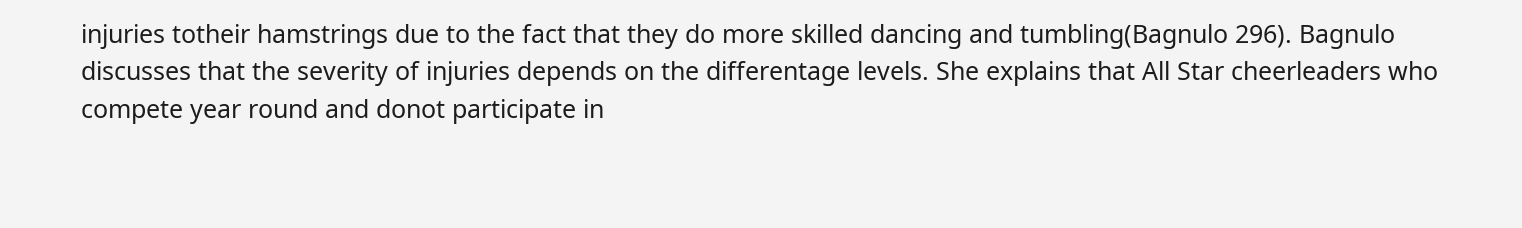injuries totheir hamstrings due to the fact that they do more skilled dancing and tumbling(Bagnulo 296). Bagnulo discusses that the severity of injuries depends on the differentage levels. She explains that All Star cheerleaders who compete year round and donot participate in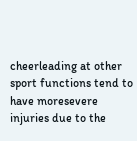cheerleading at other sport functions tend to have moresevere injuries due to the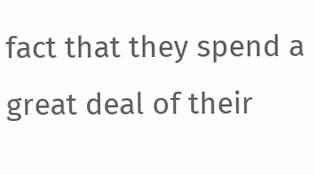fact that they spend a great deal of their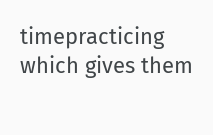timepracticing which gives them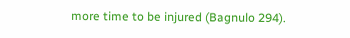more time to be injured (Bagnulo 294).